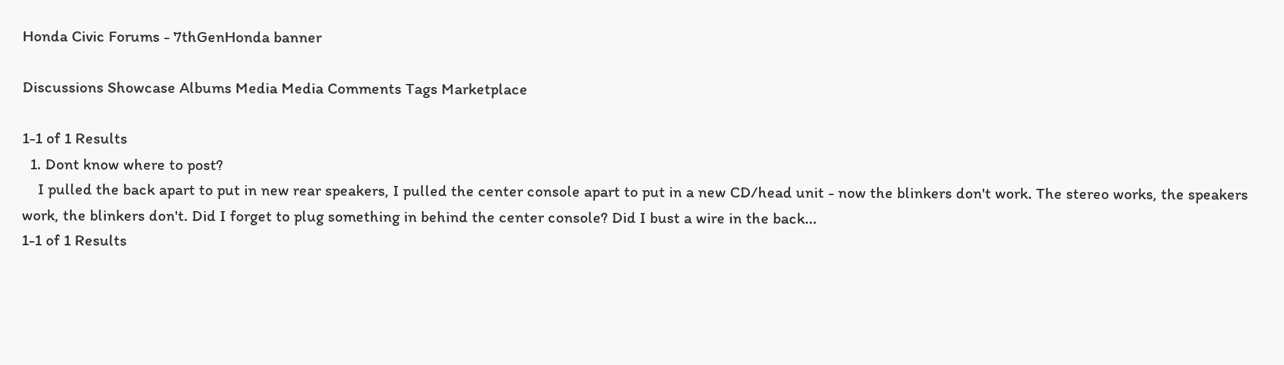Honda Civic Forums - 7thGenHonda banner

Discussions Showcase Albums Media Media Comments Tags Marketplace

1-1 of 1 Results
  1. Dont know where to post?
    I pulled the back apart to put in new rear speakers, I pulled the center console apart to put in a new CD/head unit - now the blinkers don't work. The stereo works, the speakers work, the blinkers don't. Did I forget to plug something in behind the center console? Did I bust a wire in the back...
1-1 of 1 Results